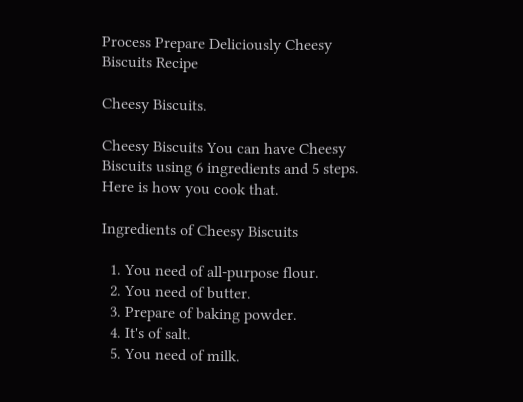Process Prepare Deliciously Cheesy Biscuits Recipe

Cheesy Biscuits.

Cheesy Biscuits You can have Cheesy Biscuits using 6 ingredients and 5 steps. Here is how you cook that.

Ingredients of Cheesy Biscuits

  1. You need of all-purpose flour.
  2. You need of butter.
  3. Prepare of baking powder.
  4. It's of salt.
  5. You need of milk.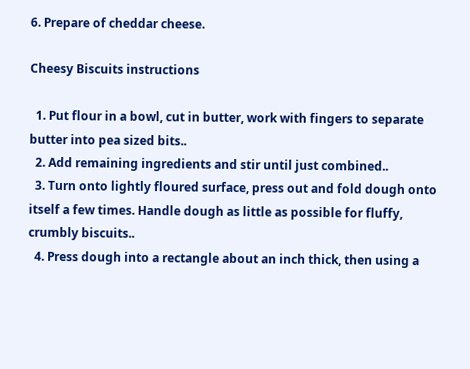6. Prepare of cheddar cheese.

Cheesy Biscuits instructions

  1. Put flour in a bowl, cut in butter, work with fingers to separate butter into pea sized bits..
  2. Add remaining ingredients and stir until just combined..
  3. Turn onto lightly floured surface, press out and fold dough onto itself a few times. Handle dough as little as possible for fluffy, crumbly biscuits..
  4. Press dough into a rectangle about an inch thick, then using a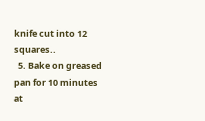knife cut into 12 squares..
  5. Bake on greased pan for 10 minutes at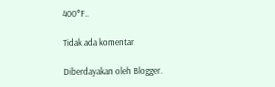400°F..

Tidak ada komentar

Diberdayakan oleh Blogger.